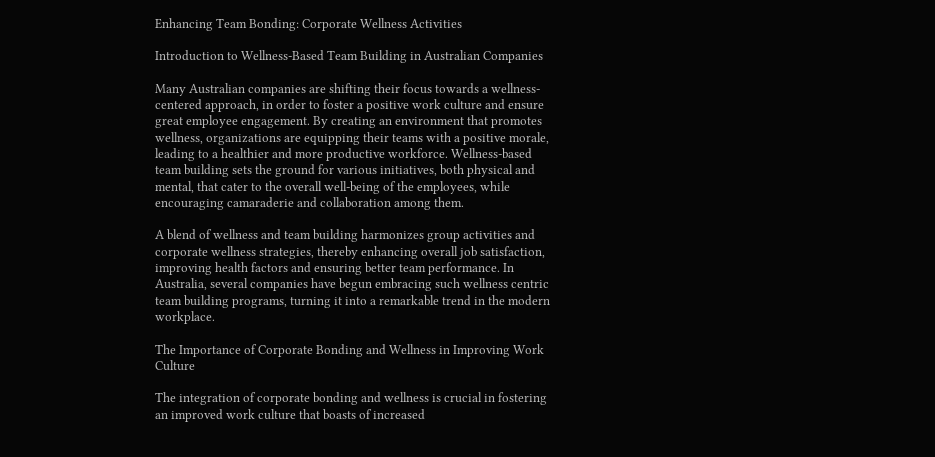Enhancing Team Bonding: Corporate Wellness Activities

Introduction to Wellness-Based Team Building in Australian Companies

Many Australian companies are shifting their focus towards a wellness-centered approach, in order to foster a positive work culture and ensure great employee engagement. By creating an environment that promotes wellness, organizations are equipping their teams with a positive morale, leading to a healthier and more productive workforce. Wellness-based team building sets the ground for various initiatives, both physical and mental, that cater to the overall well-being of the employees, while encouraging camaraderie and collaboration among them.

A blend of wellness and team building harmonizes group activities and corporate wellness strategies, thereby enhancing overall job satisfaction, improving health factors and ensuring better team performance. In Australia, several companies have begun embracing such wellness centric team building programs, turning it into a remarkable trend in the modern workplace.

The Importance of Corporate Bonding and Wellness in Improving Work Culture

The integration of corporate bonding and wellness is crucial in fostering an improved work culture that boasts of increased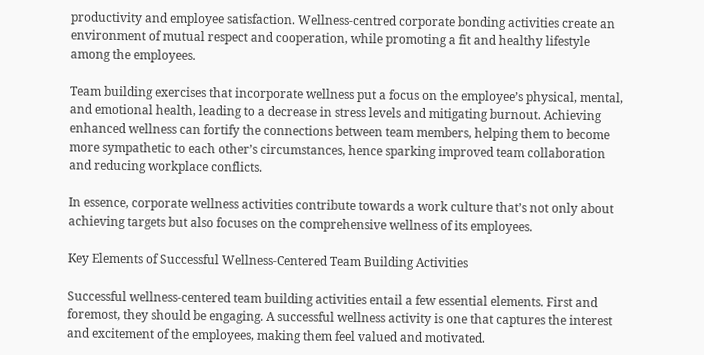productivity and employee satisfaction. Wellness-centred corporate bonding activities create an environment of mutual respect and cooperation, while promoting a fit and healthy lifestyle among the employees.

Team building exercises that incorporate wellness put a focus on the employee’s physical, mental, and emotional health, leading to a decrease in stress levels and mitigating burnout. Achieving enhanced wellness can fortify the connections between team members, helping them to become more sympathetic to each other’s circumstances, hence sparking improved team collaboration and reducing workplace conflicts.

In essence, corporate wellness activities contribute towards a work culture that’s not only about achieving targets but also focuses on the comprehensive wellness of its employees.

Key Elements of Successful Wellness-Centered Team Building Activities

Successful wellness-centered team building activities entail a few essential elements. First and foremost, they should be engaging. A successful wellness activity is one that captures the interest and excitement of the employees, making them feel valued and motivated.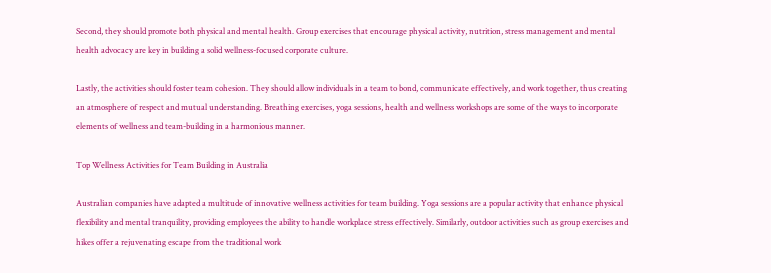Second, they should promote both physical and mental health. Group exercises that encourage physical activity, nutrition, stress management and mental health advocacy are key in building a solid wellness-focused corporate culture.

Lastly, the activities should foster team cohesion. They should allow individuals in a team to bond, communicate effectively, and work together, thus creating an atmosphere of respect and mutual understanding. Breathing exercises, yoga sessions, health and wellness workshops are some of the ways to incorporate elements of wellness and team-building in a harmonious manner.

Top Wellness Activities for Team Building in Australia

Australian companies have adapted a multitude of innovative wellness activities for team building. Yoga sessions are a popular activity that enhance physical flexibility and mental tranquility, providing employees the ability to handle workplace stress effectively. Similarly, outdoor activities such as group exercises and hikes offer a rejuvenating escape from the traditional work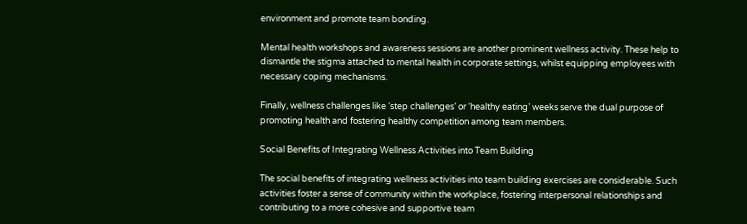environment and promote team bonding.

Mental health workshops and awareness sessions are another prominent wellness activity. These help to dismantle the stigma attached to mental health in corporate settings, whilst equipping employees with necessary coping mechanisms.

Finally, wellness challenges like ‘step challenges’ or ‘healthy eating’ weeks serve the dual purpose of promoting health and fostering healthy competition among team members.

Social Benefits of Integrating Wellness Activities into Team Building

The social benefits of integrating wellness activities into team building exercises are considerable. Such activities foster a sense of community within the workplace, fostering interpersonal relationships and contributing to a more cohesive and supportive team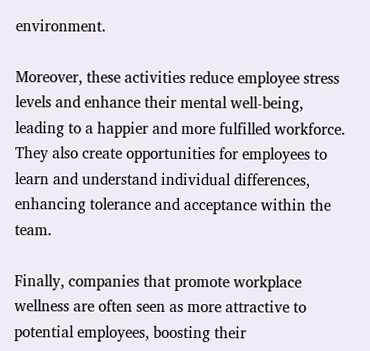environment.

Moreover, these activities reduce employee stress levels and enhance their mental well-being, leading to a happier and more fulfilled workforce. They also create opportunities for employees to learn and understand individual differences, enhancing tolerance and acceptance within the team.

Finally, companies that promote workplace wellness are often seen as more attractive to potential employees, boosting their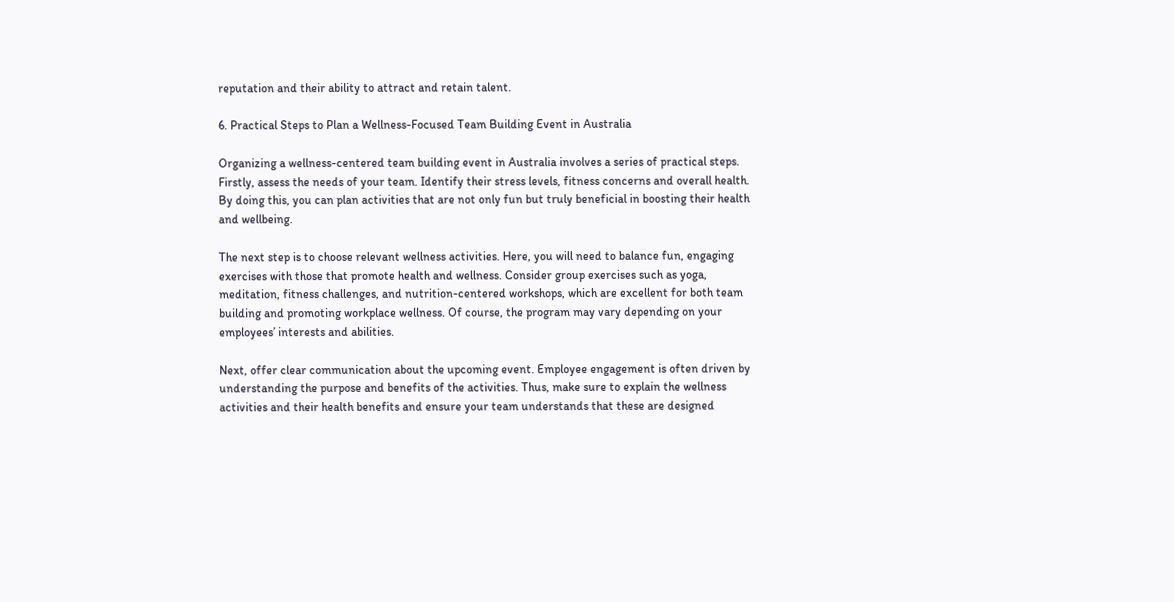reputation and their ability to attract and retain talent.

6. Practical Steps to Plan a Wellness-Focused Team Building Event in Australia

Organizing a wellness-centered team building event in Australia involves a series of practical steps. Firstly, assess the needs of your team. Identify their stress levels, fitness concerns and overall health. By doing this, you can plan activities that are not only fun but truly beneficial in boosting their health and wellbeing.

The next step is to choose relevant wellness activities. Here, you will need to balance fun, engaging exercises with those that promote health and wellness. Consider group exercises such as yoga, meditation, fitness challenges, and nutrition-centered workshops, which are excellent for both team building and promoting workplace wellness. Of course, the program may vary depending on your employees’ interests and abilities.

Next, offer clear communication about the upcoming event. Employee engagement is often driven by understanding the purpose and benefits of the activities. Thus, make sure to explain the wellness activities and their health benefits and ensure your team understands that these are designed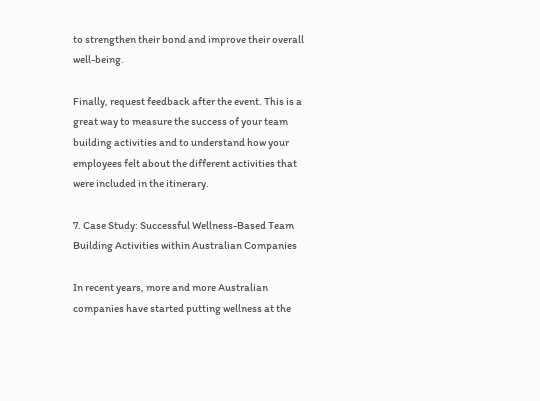to strengthen their bond and improve their overall well-being.

Finally, request feedback after the event. This is a great way to measure the success of your team building activities and to understand how your employees felt about the different activities that were included in the itinerary.

7. Case Study: Successful Wellness-Based Team Building Activities within Australian Companies

In recent years, more and more Australian companies have started putting wellness at the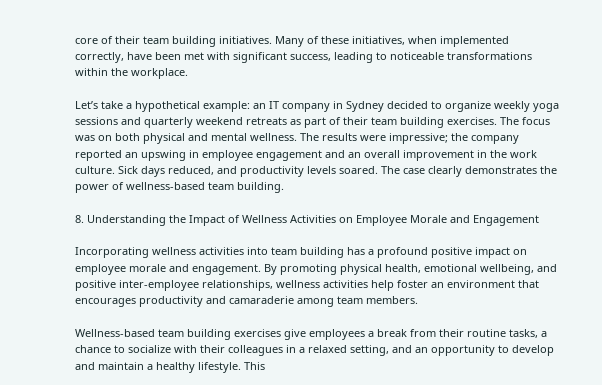core of their team building initiatives. Many of these initiatives, when implemented correctly, have been met with significant success, leading to noticeable transformations within the workplace.

Let’s take a hypothetical example: an IT company in Sydney decided to organize weekly yoga sessions and quarterly weekend retreats as part of their team building exercises. The focus was on both physical and mental wellness. The results were impressive; the company reported an upswing in employee engagement and an overall improvement in the work culture. Sick days reduced, and productivity levels soared. The case clearly demonstrates the power of wellness-based team building.

8. Understanding the Impact of Wellness Activities on Employee Morale and Engagement

Incorporating wellness activities into team building has a profound positive impact on employee morale and engagement. By promoting physical health, emotional wellbeing, and positive inter-employee relationships, wellness activities help foster an environment that encourages productivity and camaraderie among team members.

Wellness-based team building exercises give employees a break from their routine tasks, a chance to socialize with their colleagues in a relaxed setting, and an opportunity to develop and maintain a healthy lifestyle. This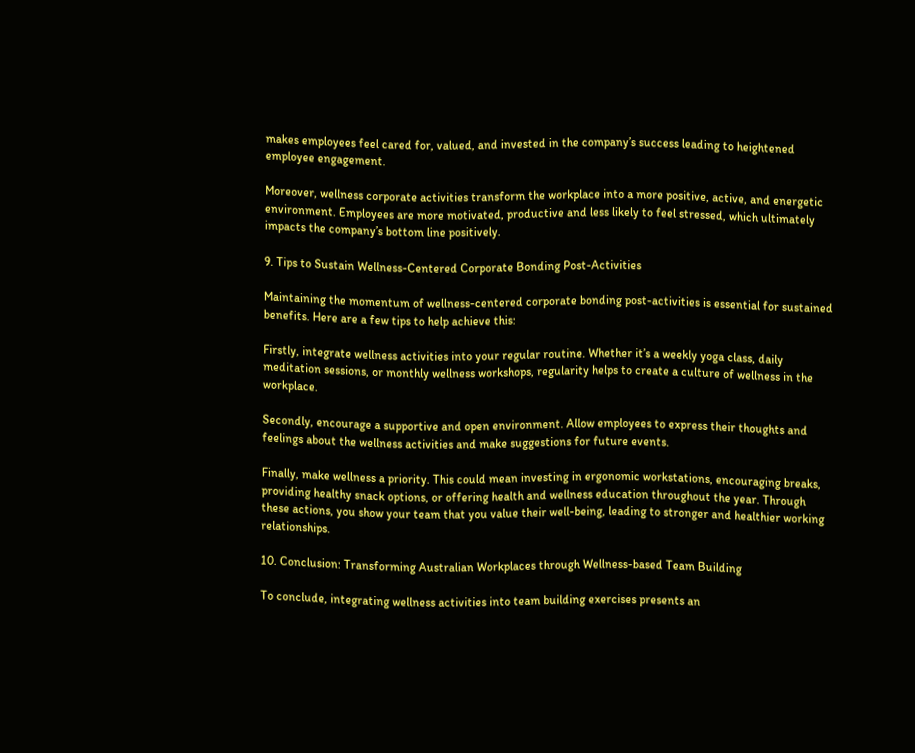makes employees feel cared for, valued, and invested in the company’s success leading to heightened employee engagement.

Moreover, wellness corporate activities transform the workplace into a more positive, active, and energetic environment. Employees are more motivated, productive and less likely to feel stressed, which ultimately impacts the company’s bottom line positively.

9. Tips to Sustain Wellness-Centered Corporate Bonding Post-Activities

Maintaining the momentum of wellness-centered corporate bonding post-activities is essential for sustained benefits. Here are a few tips to help achieve this:

Firstly, integrate wellness activities into your regular routine. Whether it’s a weekly yoga class, daily meditation sessions, or monthly wellness workshops, regularity helps to create a culture of wellness in the workplace.

Secondly, encourage a supportive and open environment. Allow employees to express their thoughts and feelings about the wellness activities and make suggestions for future events.

Finally, make wellness a priority. This could mean investing in ergonomic workstations, encouraging breaks, providing healthy snack options, or offering health and wellness education throughout the year. Through these actions, you show your team that you value their well-being, leading to stronger and healthier working relationships.

10. Conclusion: Transforming Australian Workplaces through Wellness-based Team Building

To conclude, integrating wellness activities into team building exercises presents an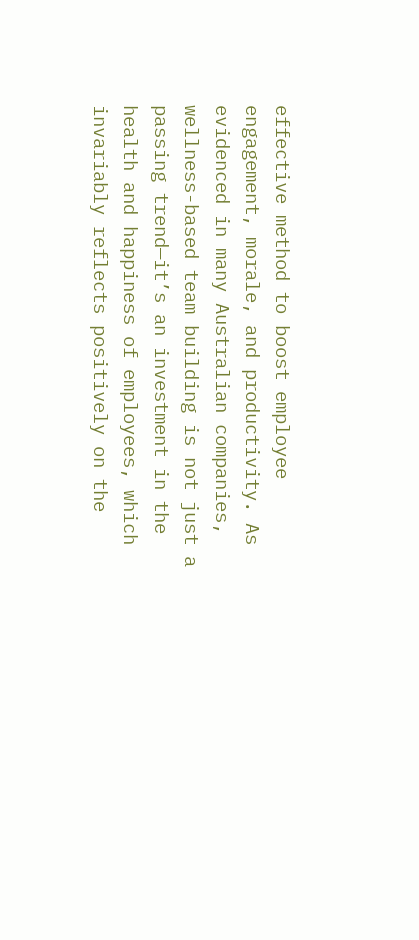effective method to boost employee engagement, morale, and productivity. As evidenced in many Australian companies, wellness-based team building is not just a passing trend—it’s an investment in the health and happiness of employees, which invariably reflects positively on the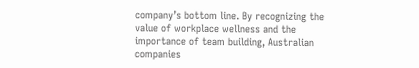company’s bottom line. By recognizing the value of workplace wellness and the importance of team building, Australian companies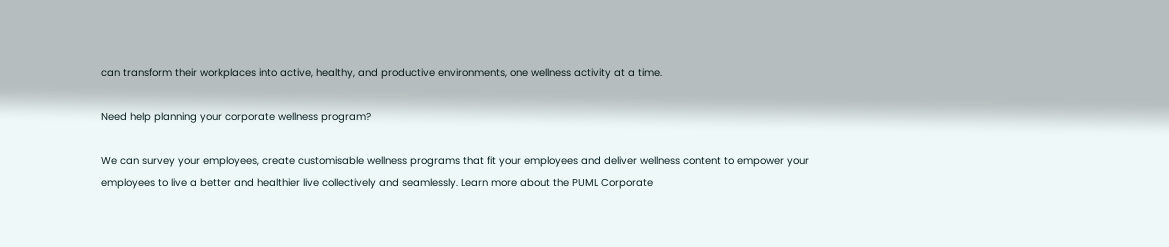can transform their workplaces into active, healthy, and productive environments, one wellness activity at a time.

Need help planning your corporate wellness program?

We can survey your employees, create customisable wellness programs that fit your employees and deliver wellness content to empower your employees to live a better and healthier live collectively and seamlessly. Learn more about the PUML Corporate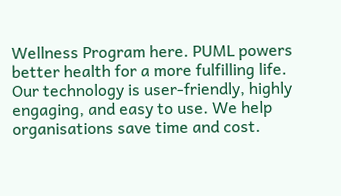Wellness Program here. PUML powers better health for a more fulfilling life. Our technology is user-friendly, highly engaging, and easy to use. We help organisations save time and cost.